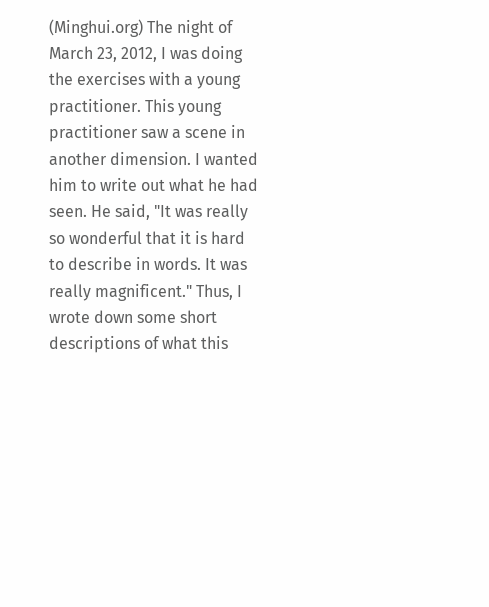(Minghui.org) The night of March 23, 2012, I was doing the exercises with a young practitioner. This young practitioner saw a scene in another dimension. I wanted him to write out what he had seen. He said, "It was really so wonderful that it is hard to describe in words. It was really magnificent." Thus, I wrote down some short descriptions of what this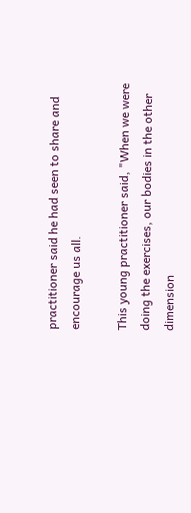practitioner said he had seen to share and encourage us all.

This young practitioner said, "When we were doing the exercises, our bodies in the other dimension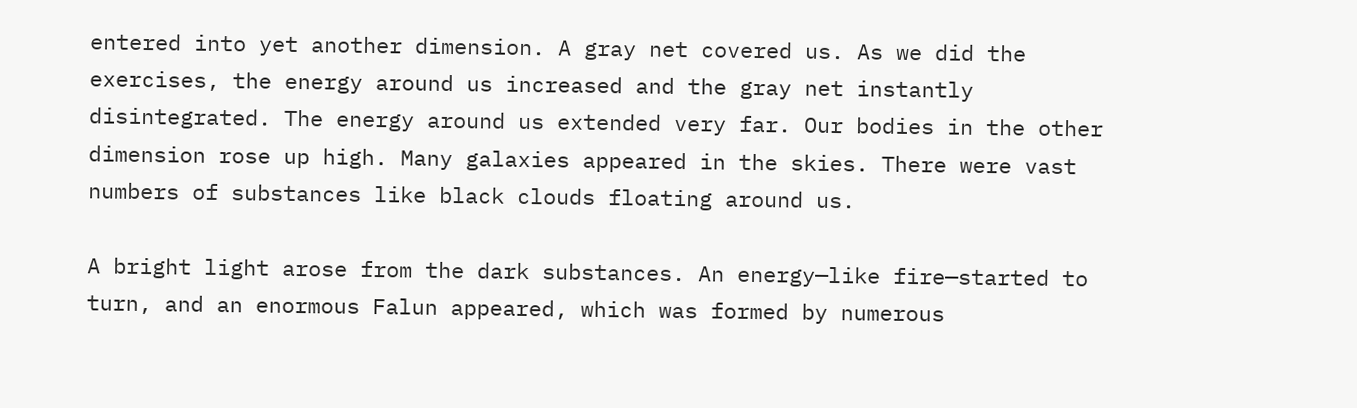entered into yet another dimension. A gray net covered us. As we did the exercises, the energy around us increased and the gray net instantly disintegrated. The energy around us extended very far. Our bodies in the other dimension rose up high. Many galaxies appeared in the skies. There were vast numbers of substances like black clouds floating around us.

A bright light arose from the dark substances. An energy—like fire—started to turn, and an enormous Falun appeared, which was formed by numerous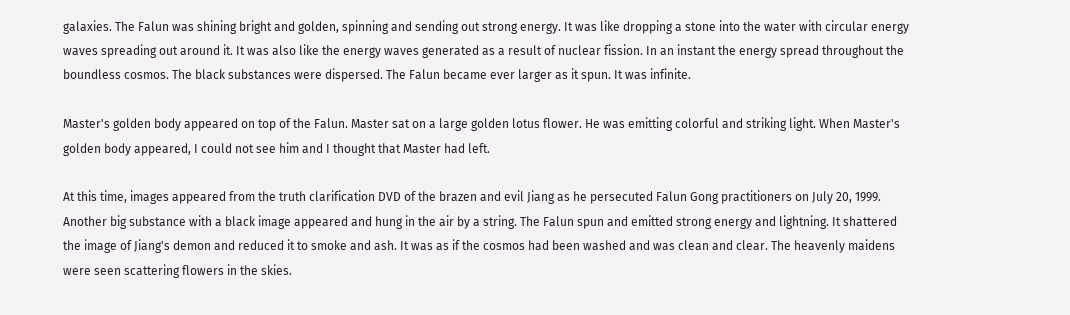galaxies. The Falun was shining bright and golden, spinning and sending out strong energy. It was like dropping a stone into the water with circular energy waves spreading out around it. It was also like the energy waves generated as a result of nuclear fission. In an instant the energy spread throughout the boundless cosmos. The black substances were dispersed. The Falun became ever larger as it spun. It was infinite.

Master's golden body appeared on top of the Falun. Master sat on a large golden lotus flower. He was emitting colorful and striking light. When Master's golden body appeared, I could not see him and I thought that Master had left.

At this time, images appeared from the truth clarification DVD of the brazen and evil Jiang as he persecuted Falun Gong practitioners on July 20, 1999. Another big substance with a black image appeared and hung in the air by a string. The Falun spun and emitted strong energy and lightning. It shattered the image of Jiang's demon and reduced it to smoke and ash. It was as if the cosmos had been washed and was clean and clear. The heavenly maidens were seen scattering flowers in the skies.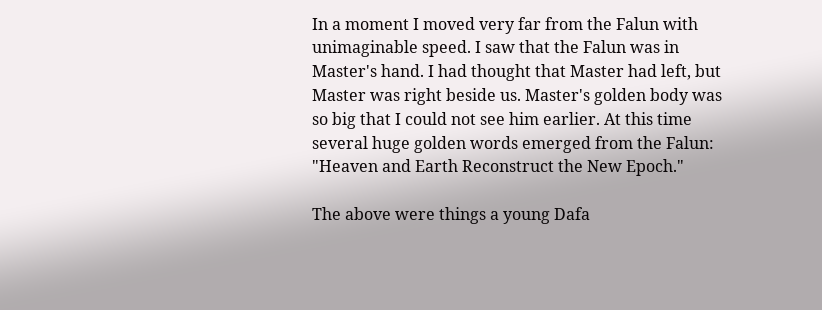In a moment I moved very far from the Falun with unimaginable speed. I saw that the Falun was in Master's hand. I had thought that Master had left, but Master was right beside us. Master's golden body was so big that I could not see him earlier. At this time several huge golden words emerged from the Falun: "Heaven and Earth Reconstruct the New Epoch."

The above were things a young Dafa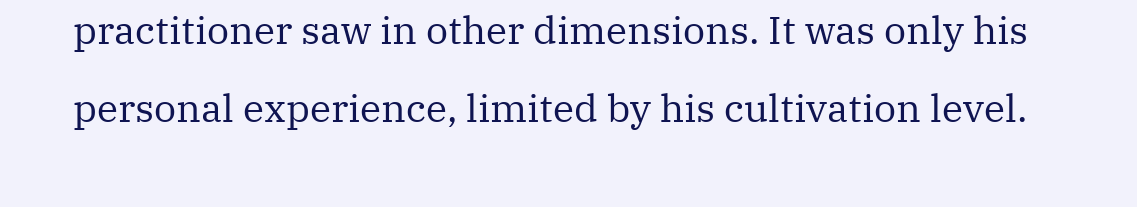practitioner saw in other dimensions. It was only his personal experience, limited by his cultivation level.